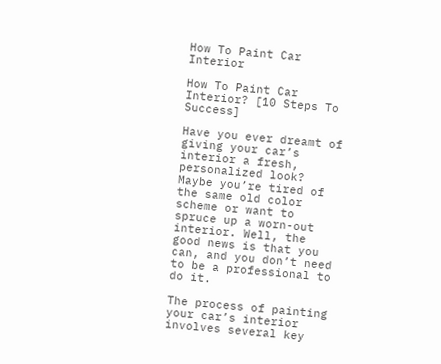How To Paint Car Interior

How To Paint Car Interior? [10 Steps To Success]

Have you ever dreamt of giving your car’s interior a fresh, personalized look? Maybe you’re tired of the same old color scheme or want to spruce up a worn-out interior. Well, the good news is that you can, and you don’t need to be a professional to do it.

The process of painting your car’s interior involves several key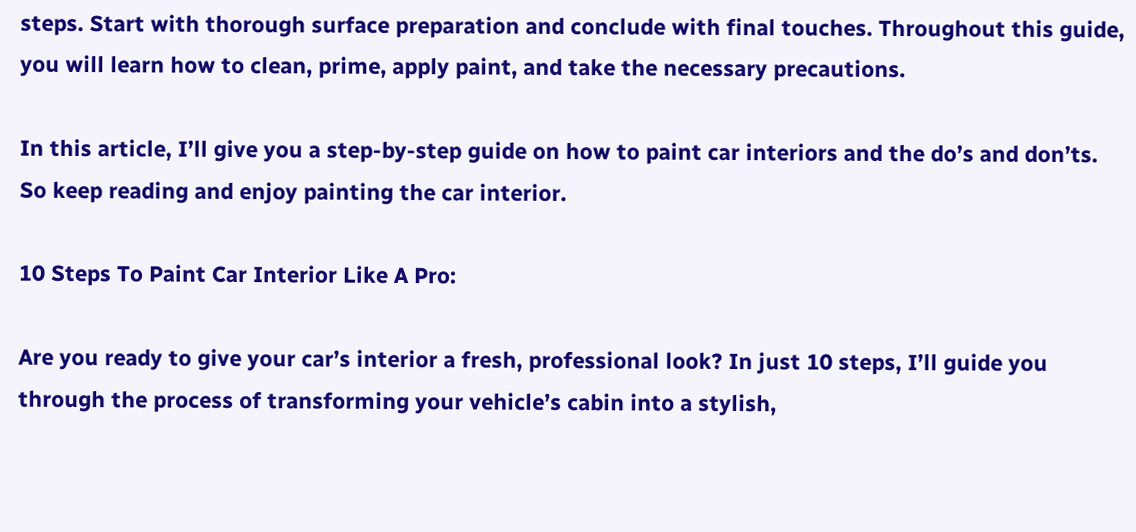steps. Start with thorough surface preparation and conclude with final touches. Throughout this guide, you will learn how to clean, prime, apply paint, and take the necessary precautions.

In this article, I’ll give you a step-by-step guide on how to paint car interiors and the do’s and don’ts. So keep reading and enjoy painting the car interior.

10 Steps To Paint Car Interior Like A Pro:

Are you ready to give your car’s interior a fresh, professional look? In just 10 steps, I’ll guide you through the process of transforming your vehicle’s cabin into a stylish,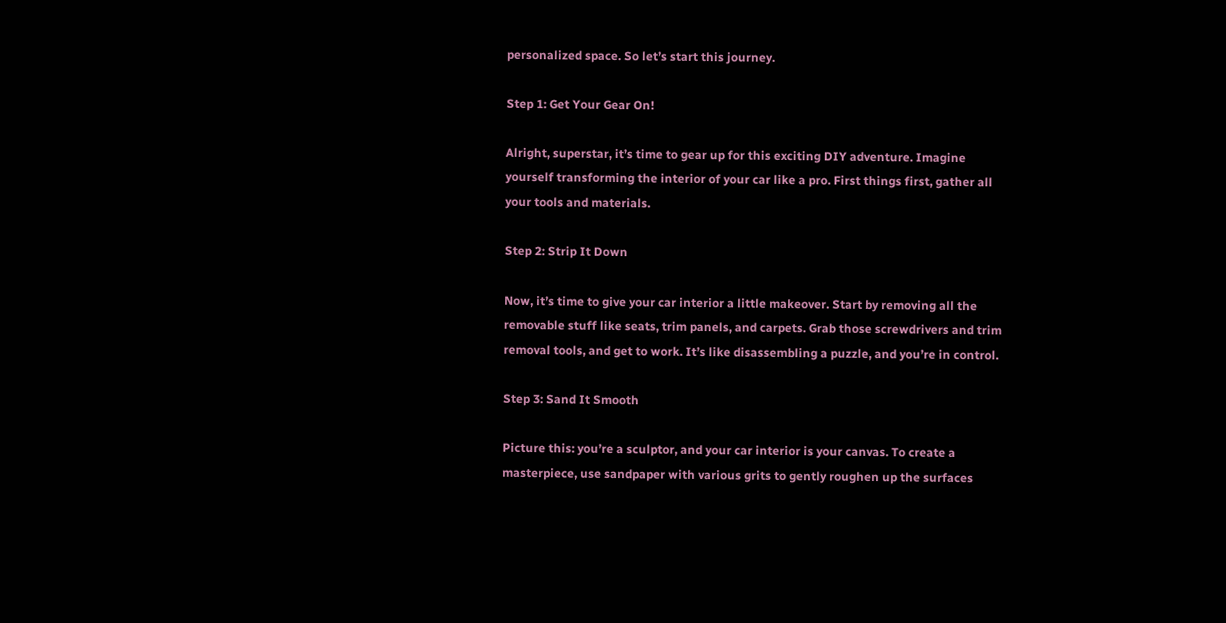personalized space. So let’s start this journey.

Step 1: Get Your Gear On!

Alright, superstar, it’s time to gear up for this exciting DIY adventure. Imagine yourself transforming the interior of your car like a pro. First things first, gather all your tools and materials.

Step 2: Strip It Down

Now, it’s time to give your car interior a little makeover. Start by removing all the removable stuff like seats, trim panels, and carpets. Grab those screwdrivers and trim removal tools, and get to work. It’s like disassembling a puzzle, and you’re in control.

Step 3: Sand It Smooth

Picture this: you’re a sculptor, and your car interior is your canvas. To create a masterpiece, use sandpaper with various grits to gently roughen up the surfaces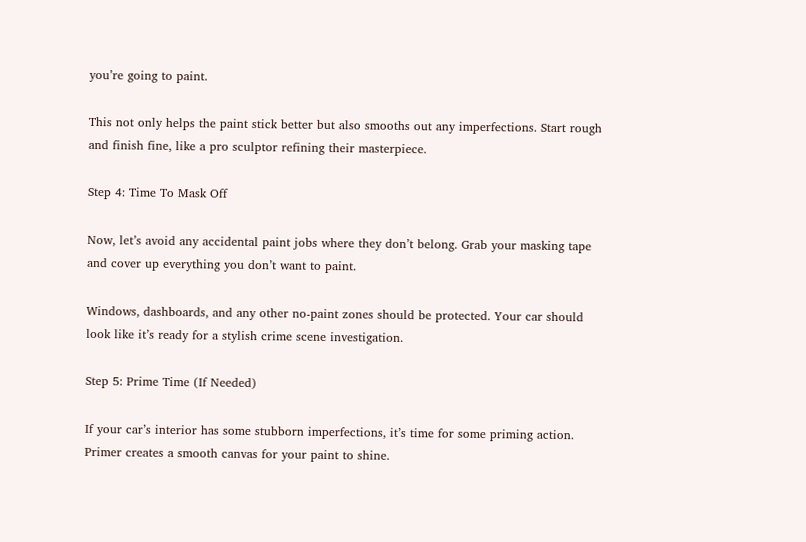you’re going to paint.

This not only helps the paint stick better but also smooths out any imperfections. Start rough and finish fine, like a pro sculptor refining their masterpiece.

Step 4: Time To Mask Off

Now, let’s avoid any accidental paint jobs where they don’t belong. Grab your masking tape and cover up everything you don’t want to paint.

Windows, dashboards, and any other no-paint zones should be protected. Your car should look like it’s ready for a stylish crime scene investigation.

Step 5: Prime Time (If Needed)

If your car’s interior has some stubborn imperfections, it’s time for some priming action. Primer creates a smooth canvas for your paint to shine.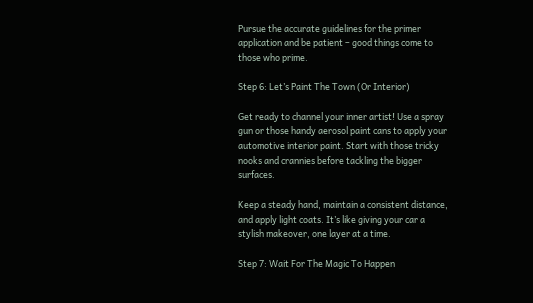Pursue the accurate guidelines for the primer application and be patient – good things come to those who prime.

Step 6: Let’s Paint The Town (Or Interior)

Get ready to channel your inner artist! Use a spray gun or those handy aerosol paint cans to apply your automotive interior paint. Start with those tricky nooks and crannies before tackling the bigger surfaces.

Keep a steady hand, maintain a consistent distance, and apply light coats. It’s like giving your car a stylish makeover, one layer at a time.

Step 7: Wait For The Magic To Happen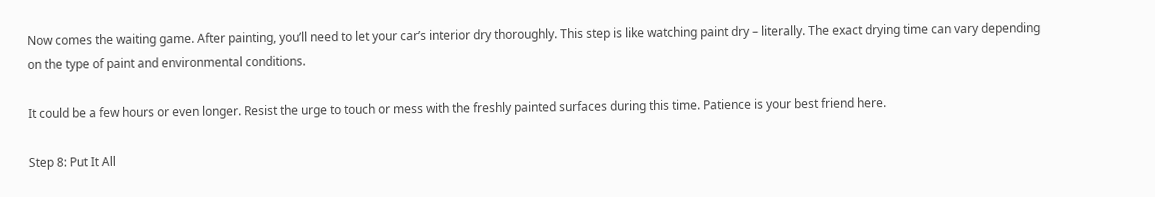Now comes the waiting game. After painting, you’ll need to let your car’s interior dry thoroughly. This step is like watching paint dry – literally. The exact drying time can vary depending on the type of paint and environmental conditions.

It could be a few hours or even longer. Resist the urge to touch or mess with the freshly painted surfaces during this time. Patience is your best friend here.

Step 8: Put It All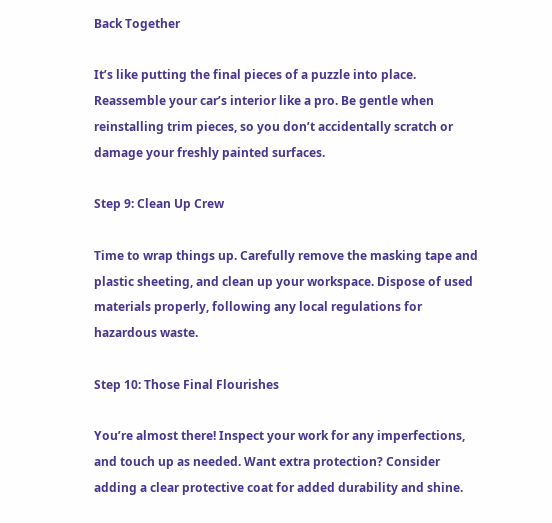Back Together

It’s like putting the final pieces of a puzzle into place. Reassemble your car’s interior like a pro. Be gentle when reinstalling trim pieces, so you don’t accidentally scratch or damage your freshly painted surfaces.

Step 9: Clean Up Crew

Time to wrap things up. Carefully remove the masking tape and plastic sheeting, and clean up your workspace. Dispose of used materials properly, following any local regulations for hazardous waste.

Step 10: Those Final Flourishes

You’re almost there! Inspect your work for any imperfections, and touch up as needed. Want extra protection? Consider adding a clear protective coat for added durability and shine.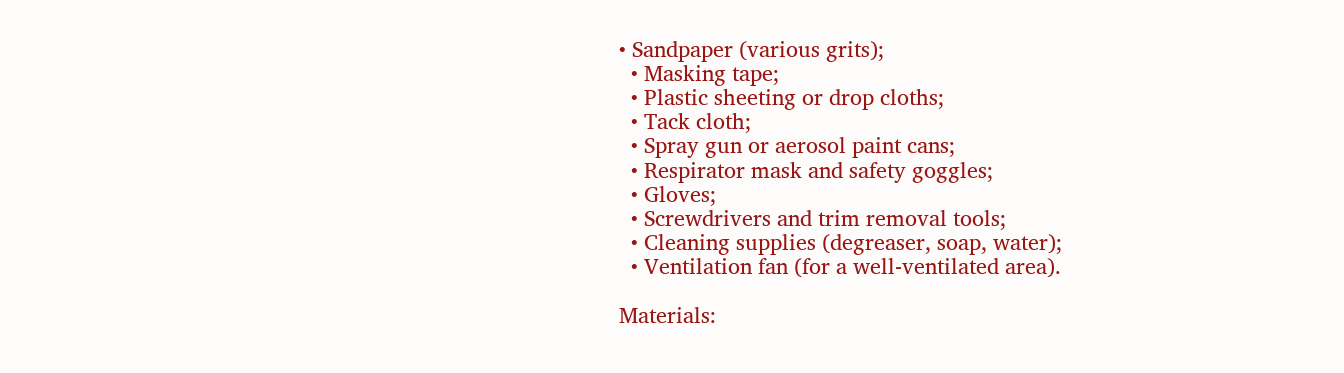• Sandpaper (various grits);
  • Masking tape;
  • Plastic sheeting or drop cloths;
  • Tack cloth;
  • Spray gun or aerosol paint cans;
  • Respirator mask and safety goggles;
  • Gloves;
  • Screwdrivers and trim removal tools;
  • Cleaning supplies (degreaser, soap, water);
  • Ventilation fan (for a well-ventilated area).

Materials: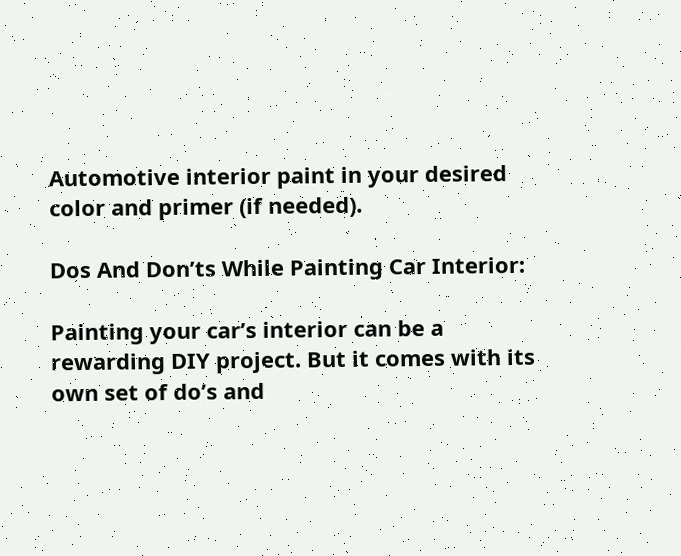Automotive interior paint in your desired color and primer (if needed).

Dos And Don’ts While Painting Car Interior:

Painting your car’s interior can be a rewarding DIY project. But it comes with its own set of do’s and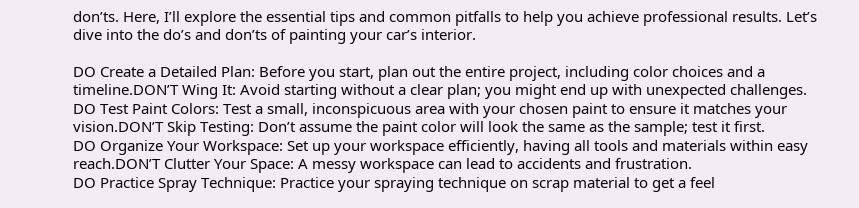don’ts. Here, I’ll explore the essential tips and common pitfalls to help you achieve professional results. Let’s dive into the do’s and don’ts of painting your car’s interior.

DO Create a Detailed Plan: Before you start, plan out the entire project, including color choices and a timeline.DON’T Wing It: Avoid starting without a clear plan; you might end up with unexpected challenges.
DO Test Paint Colors: Test a small, inconspicuous area with your chosen paint to ensure it matches your vision.DON’T Skip Testing: Don’t assume the paint color will look the same as the sample; test it first.
DO Organize Your Workspace: Set up your workspace efficiently, having all tools and materials within easy reach.DON’T Clutter Your Space: A messy workspace can lead to accidents and frustration.
DO Practice Spray Technique: Practice your spraying technique on scrap material to get a feel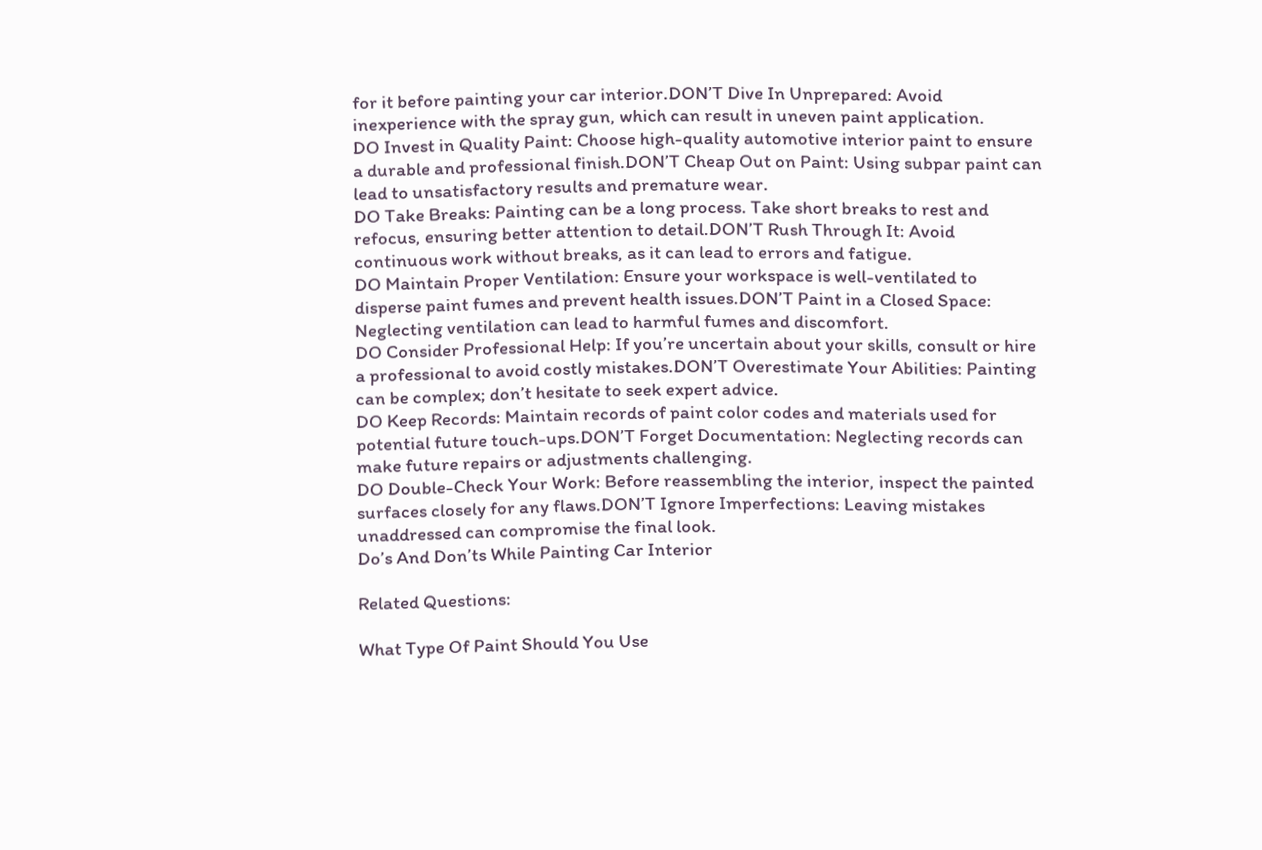for it before painting your car interior.DON’T Dive In Unprepared: Avoid inexperience with the spray gun, which can result in uneven paint application.
DO Invest in Quality Paint: Choose high-quality automotive interior paint to ensure a durable and professional finish.DON’T Cheap Out on Paint: Using subpar paint can lead to unsatisfactory results and premature wear.
DO Take Breaks: Painting can be a long process. Take short breaks to rest and refocus, ensuring better attention to detail.DON’T Rush Through It: Avoid continuous work without breaks, as it can lead to errors and fatigue.
DO Maintain Proper Ventilation: Ensure your workspace is well-ventilated to disperse paint fumes and prevent health issues.DON’T Paint in a Closed Space: Neglecting ventilation can lead to harmful fumes and discomfort.
DO Consider Professional Help: If you’re uncertain about your skills, consult or hire a professional to avoid costly mistakes.DON’T Overestimate Your Abilities: Painting can be complex; don’t hesitate to seek expert advice.
DO Keep Records: Maintain records of paint color codes and materials used for potential future touch-ups.DON’T Forget Documentation: Neglecting records can make future repairs or adjustments challenging.
DO Double-Check Your Work: Before reassembling the interior, inspect the painted surfaces closely for any flaws.DON’T Ignore Imperfections: Leaving mistakes unaddressed can compromise the final look.
Do’s And Don’ts While Painting Car Interior

Related Questions:

What Type Of Paint Should You Use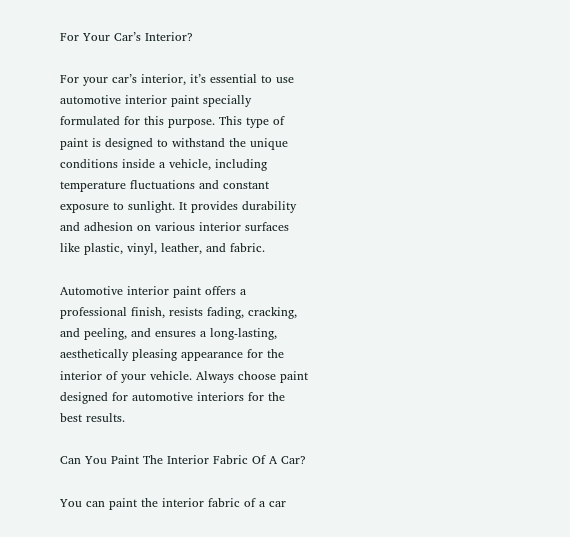For Your Car’s Interior?

For your car’s interior, it’s essential to use automotive interior paint specially formulated for this purpose. This type of paint is designed to withstand the unique conditions inside a vehicle, including temperature fluctuations and constant exposure to sunlight. It provides durability and adhesion on various interior surfaces like plastic, vinyl, leather, and fabric.

Automotive interior paint offers a professional finish, resists fading, cracking, and peeling, and ensures a long-lasting, aesthetically pleasing appearance for the interior of your vehicle. Always choose paint designed for automotive interiors for the best results.

Can You Paint The Interior Fabric Of A Car?

You can paint the interior fabric of a car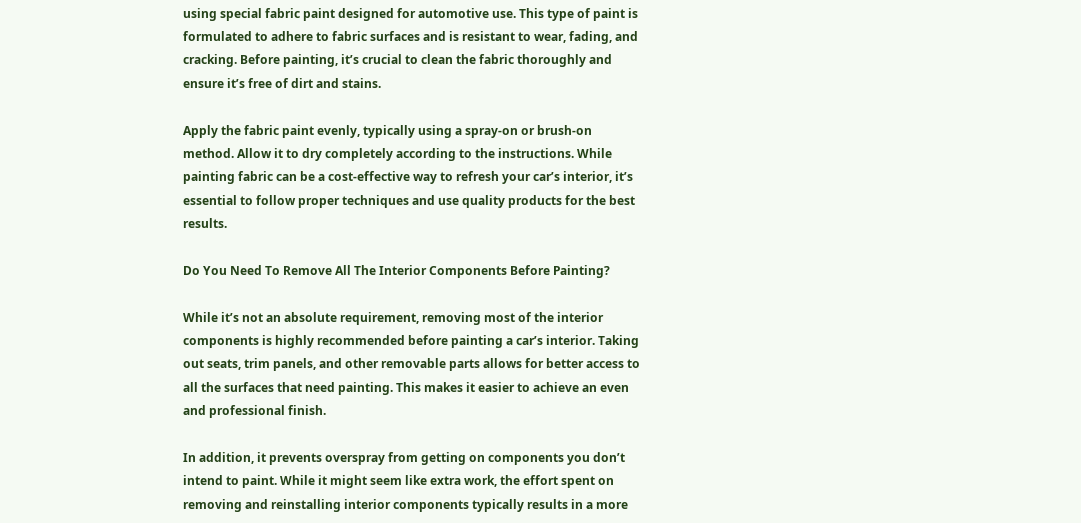using special fabric paint designed for automotive use. This type of paint is formulated to adhere to fabric surfaces and is resistant to wear, fading, and cracking. Before painting, it’s crucial to clean the fabric thoroughly and ensure it’s free of dirt and stains.

Apply the fabric paint evenly, typically using a spray-on or brush-on method. Allow it to dry completely according to the instructions. While painting fabric can be a cost-effective way to refresh your car’s interior, it’s essential to follow proper techniques and use quality products for the best results.

Do You Need To Remove All The Interior Components Before Painting?

While it’s not an absolute requirement, removing most of the interior components is highly recommended before painting a car’s interior. Taking out seats, trim panels, and other removable parts allows for better access to all the surfaces that need painting. This makes it easier to achieve an even and professional finish.

In addition, it prevents overspray from getting on components you don’t intend to paint. While it might seem like extra work, the effort spent on removing and reinstalling interior components typically results in a more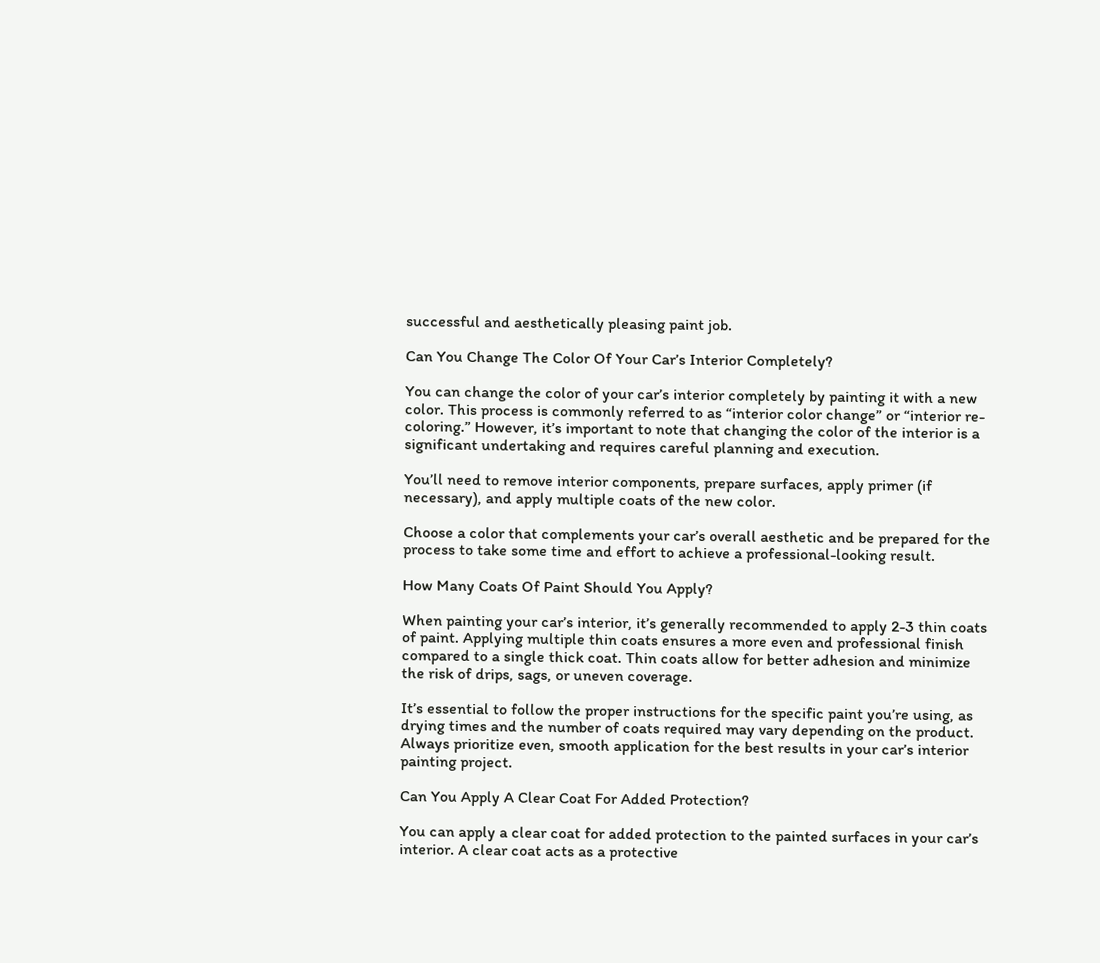successful and aesthetically pleasing paint job.

Can You Change The Color Of Your Car’s Interior Completely?

You can change the color of your car’s interior completely by painting it with a new color. This process is commonly referred to as “interior color change” or “interior re-coloring.” However, it’s important to note that changing the color of the interior is a significant undertaking and requires careful planning and execution.

You’ll need to remove interior components, prepare surfaces, apply primer (if necessary), and apply multiple coats of the new color.

Choose a color that complements your car’s overall aesthetic and be prepared for the process to take some time and effort to achieve a professional-looking result.

How Many Coats Of Paint Should You Apply?

When painting your car’s interior, it’s generally recommended to apply 2-3 thin coats of paint. Applying multiple thin coats ensures a more even and professional finish compared to a single thick coat. Thin coats allow for better adhesion and minimize the risk of drips, sags, or uneven coverage.

It’s essential to follow the proper instructions for the specific paint you’re using, as drying times and the number of coats required may vary depending on the product. Always prioritize even, smooth application for the best results in your car’s interior painting project.

Can You Apply A Clear Coat For Added Protection?

You can apply a clear coat for added protection to the painted surfaces in your car’s interior. A clear coat acts as a protective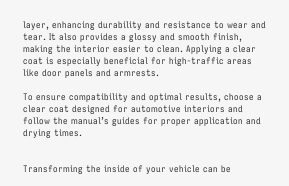layer, enhancing durability and resistance to wear and tear. It also provides a glossy and smooth finish, making the interior easier to clean. Applying a clear coat is especially beneficial for high-traffic areas like door panels and armrests.

To ensure compatibility and optimal results, choose a clear coat designed for automotive interiors and follow the manual’s guides for proper application and drying times.


Transforming the inside of your vehicle can be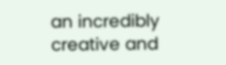an incredibly creative and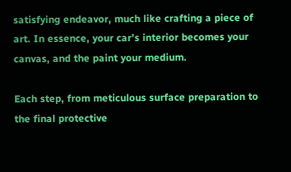satisfying endeavor, much like crafting a piece of art. In essence, your car’s interior becomes your canvas, and the paint your medium.

Each step, from meticulous surface preparation to the final protective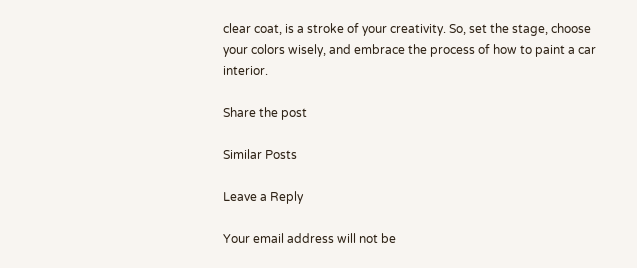clear coat, is a stroke of your creativity. So, set the stage, choose your colors wisely, and embrace the process of how to paint a car interior.

Share the post

Similar Posts

Leave a Reply

Your email address will not be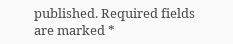published. Required fields are marked *